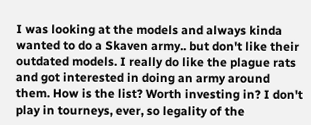I was looking at the models and always kinda wanted to do a Skaven army.. but don't like their outdated models. I really do like the plague rats and got interested in doing an army around them. How is the list? Worth investing in? I don't play in tourneys, ever, so legality of the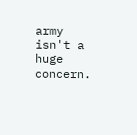army isn't a huge concern.